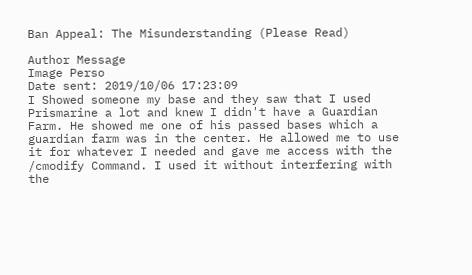Ban Appeal: The Misunderstanding (Please Read)

Author Message
Image Perso
Date sent: 2019/10/06 17:23:09
I Showed someone my base and they saw that I used Prismarine a lot and knew I didn't have a Guardian Farm. He showed me one of his passed bases which a guardian farm was in the center. He allowed me to use it for whatever I needed and gave me access with the /cmodify Command. I used it without interfering with the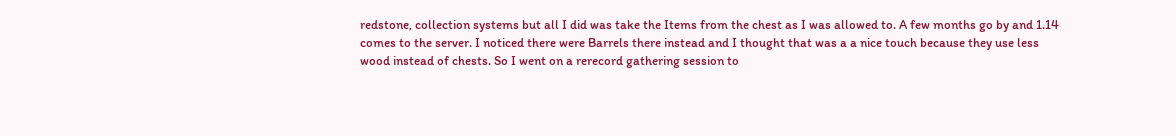redstone, collection systems but all I did was take the Items from the chest as I was allowed to. A few months go by and 1.14 comes to the server. I noticed there were Barrels there instead and I thought that was a a nice touch because they use less wood instead of chests. So I went on a rerecord gathering session to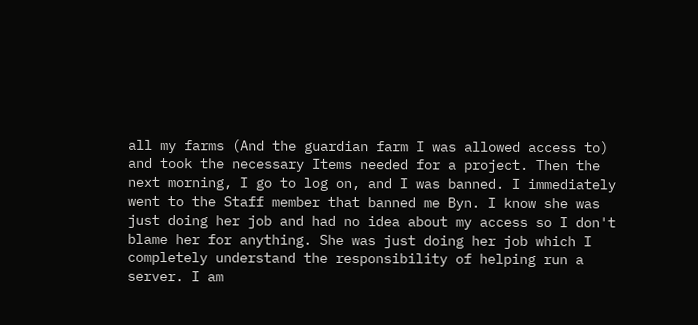all my farms (And the guardian farm I was allowed access to) and took the necessary Items needed for a project. Then the next morning, I go to log on, and I was banned. I immediately went to the Staff member that banned me Byn. I know she was just doing her job and had no idea about my access so I don't blame her for anything. She was just doing her job which I completely understand the responsibility of helping run a server. I am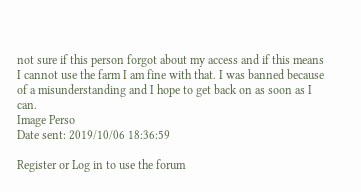not sure if this person forgot about my access and if this means I cannot use the farm I am fine with that. I was banned because of a misunderstanding and I hope to get back on as soon as I can.
Image Perso
Date sent: 2019/10/06 18:36:59

Register or Log in to use the forum